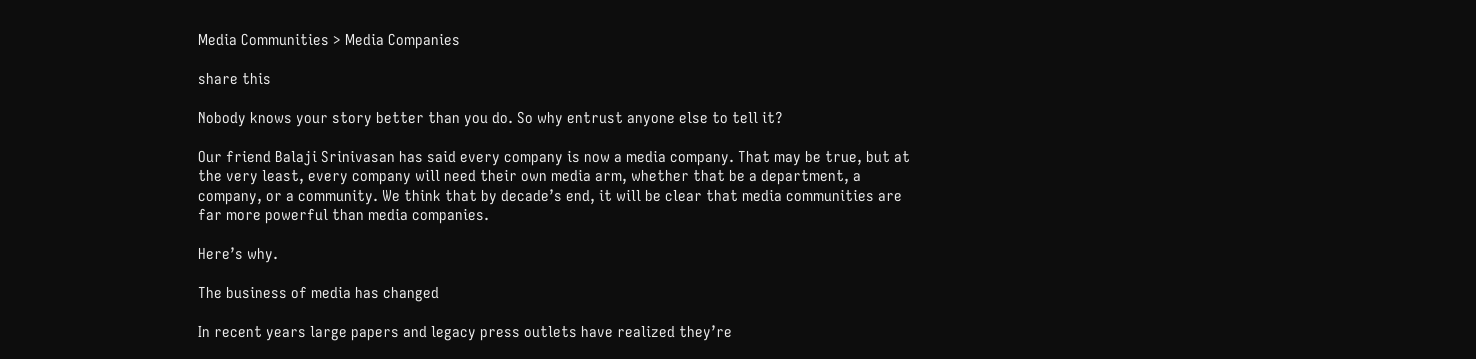Media Communities > Media Companies

share this

Nobody knows your story better than you do. So why entrust anyone else to tell it?

Our friend Balaji Srinivasan has said every company is now a media company. That may be true, but at the very least, every company will need their own media arm, whether that be a department, a company, or a community. We think that by decade’s end, it will be clear that media communities are far more powerful than media companies.

Here’s why.

The business of media has changed

In recent years large papers and legacy press outlets have realized they’re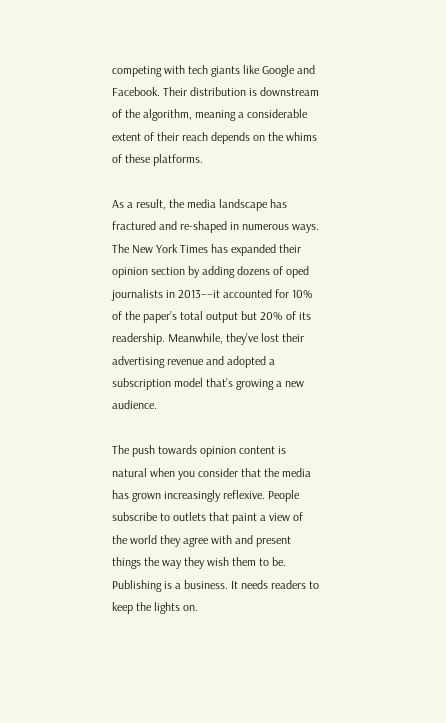competing with tech giants like Google and Facebook. Their distribution is downstream of the algorithm, meaning a considerable extent of their reach depends on the whims of these platforms.

As a result, the media landscape has fractured and re-shaped in numerous ways. The New York Times has expanded their opinion section by adding dozens of oped journalists in 2013––it accounted for 10% of the paper’s total output but 20% of its readership. Meanwhile, they’ve lost their advertising revenue and adopted a subscription model that’s growing a new audience.

The push towards opinion content is natural when you consider that the media has grown increasingly reflexive. People subscribe to outlets that paint a view of the world they agree with and present things the way they wish them to be. Publishing is a business. It needs readers to keep the lights on.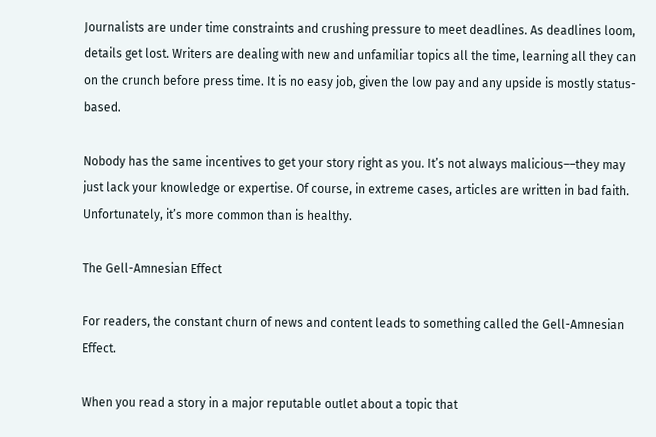Journalists are under time constraints and crushing pressure to meet deadlines. As deadlines loom, details get lost. Writers are dealing with new and unfamiliar topics all the time, learning all they can on the crunch before press time. It is no easy job, given the low pay and any upside is mostly status-based.

Nobody has the same incentives to get your story right as you. It’s not always malicious––they may just lack your knowledge or expertise. Of course, in extreme cases, articles are written in bad faith. Unfortunately, it’s more common than is healthy.

The Gell-Amnesian Effect

For readers, the constant churn of news and content leads to something called the Gell-Amnesian Effect.

When you read a story in a major reputable outlet about a topic that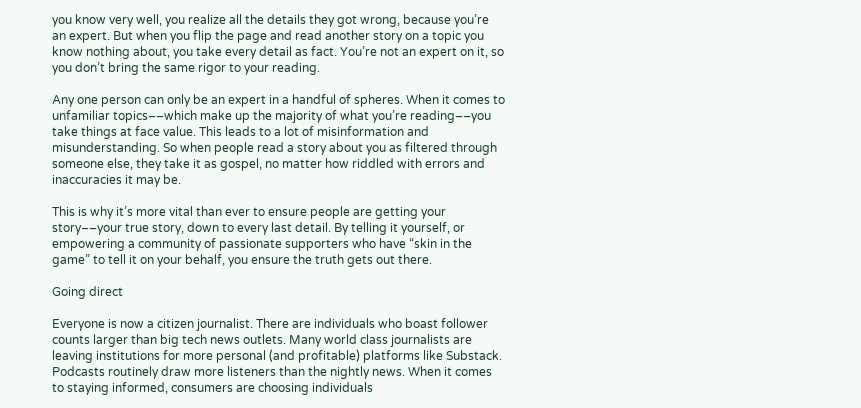you know very well, you realize all the details they got wrong, because you’re an expert. But when you flip the page and read another story on a topic you know nothing about, you take every detail as fact. You’re not an expert on it, so you don’t bring the same rigor to your reading.

Any one person can only be an expert in a handful of spheres. When it comes to unfamiliar topics––which make up the majority of what you’re reading––you take things at face value. This leads to a lot of misinformation and misunderstanding. So when people read a story about you as filtered through someone else, they take it as gospel, no matter how riddled with errors and inaccuracies it may be.

This is why it’s more vital than ever to ensure people are getting your story––your true story, down to every last detail. By telling it yourself, or empowering a community of passionate supporters who have “skin in the game” to tell it on your behalf, you ensure the truth gets out there.

Going direct

Everyone is now a citizen journalist. There are individuals who boast follower counts larger than big tech news outlets. Many world class journalists are leaving institutions for more personal (and profitable) platforms like Substack. Podcasts routinely draw more listeners than the nightly news. When it comes to staying informed, consumers are choosing individuals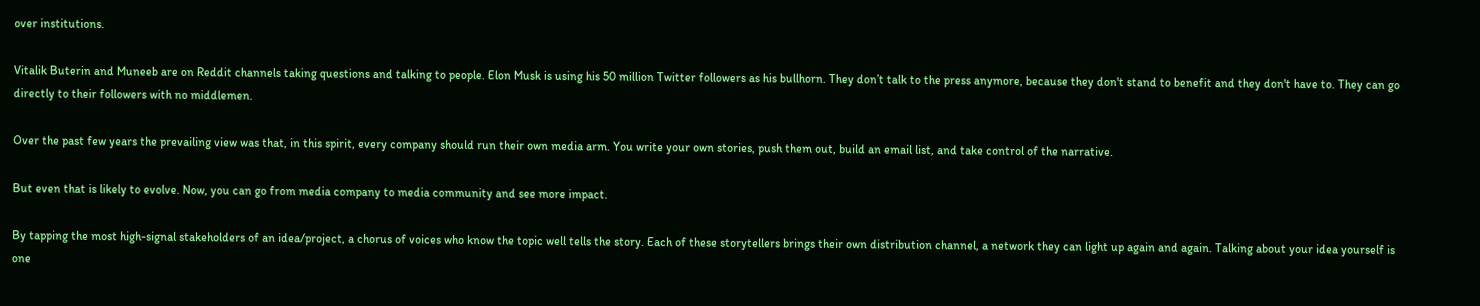over institutions.

Vitalik Buterin and Muneeb are on Reddit channels taking questions and talking to people. Elon Musk is using his 50 million Twitter followers as his bullhorn. They don’t talk to the press anymore, because they don't stand to benefit and they don't have to. They can go directly to their followers with no middlemen.

Over the past few years the prevailing view was that, in this spirit, every company should run their own media arm. You write your own stories, push them out, build an email list, and take control of the narrative.

But even that is likely to evolve. Now, you can go from media company to media community and see more impact.

By tapping the most high-signal stakeholders of an idea/project, a chorus of voices who know the topic well tells the story. Each of these storytellers brings their own distribution channel, a network they can light up again and again. Talking about your idea yourself is one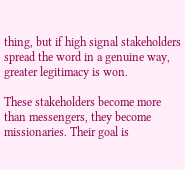thing, but if high signal stakeholders spread the word in a genuine way, greater legitimacy is won.

These stakeholders become more than messengers, they become missionaries. Their goal is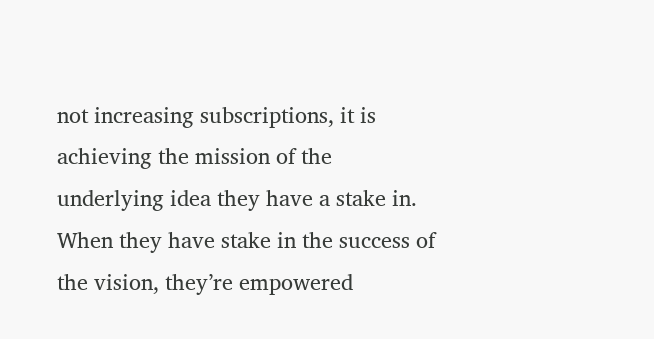not increasing subscriptions, it is achieving the mission of the underlying idea they have a stake in. When they have stake in the success of the vision, they’re empowered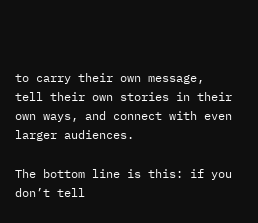to carry their own message, tell their own stories in their own ways, and connect with even larger audiences.

The bottom line is this: if you don’t tell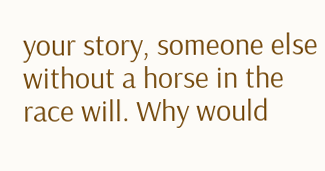your story, someone else without a horse in the race will. Why would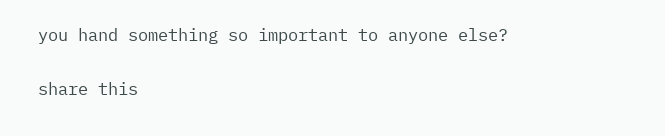you hand something so important to anyone else?

share this